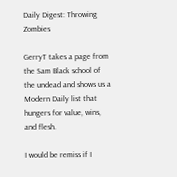Daily Digest: Throwing Zombies

GerryT takes a page from the Sam Black school of the undead and shows us a Modern Daily list that hungers for value, wins, and flesh.

I would be remiss if I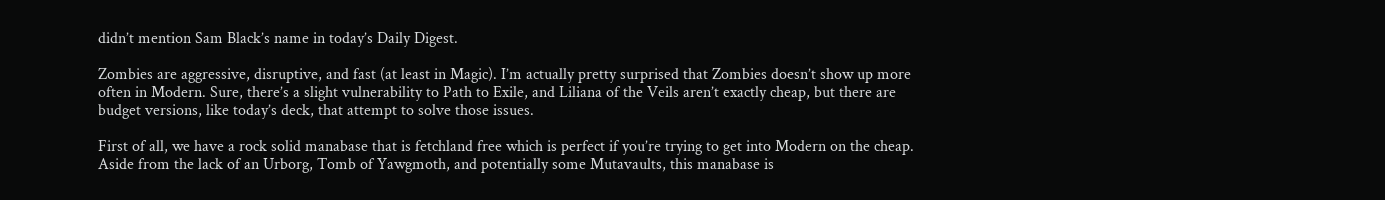didn’t mention Sam Black’s name in today’s Daily Digest.

Zombies are aggressive, disruptive, and fast (at least in Magic). I’m actually pretty surprised that Zombies doesn’t show up more often in Modern. Sure, there’s a slight vulnerability to Path to Exile, and Liliana of the Veils aren’t exactly cheap, but there are budget versions, like today’s deck, that attempt to solve those issues.

First of all, we have a rock solid manabase that is fetchland free which is perfect if you’re trying to get into Modern on the cheap. Aside from the lack of an Urborg, Tomb of Yawgmoth, and potentially some Mutavaults, this manabase is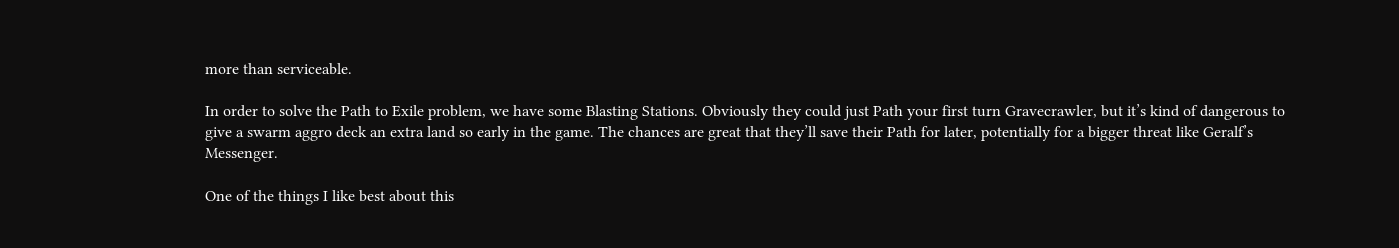more than serviceable.

In order to solve the Path to Exile problem, we have some Blasting Stations. Obviously they could just Path your first turn Gravecrawler, but it’s kind of dangerous to give a swarm aggro deck an extra land so early in the game. The chances are great that they’ll save their Path for later, potentially for a bigger threat like Geralf’s Messenger.

One of the things I like best about this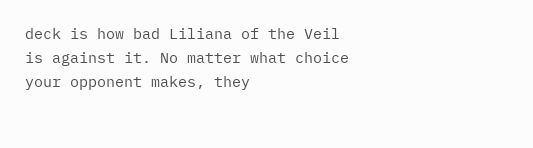deck is how bad Liliana of the Veil is against it. No matter what choice your opponent makes, they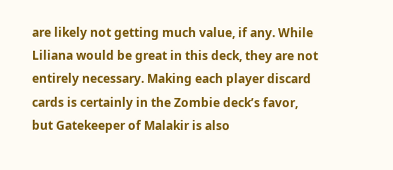are likely not getting much value, if any. While Liliana would be great in this deck, they are not entirely necessary. Making each player discard cards is certainly in the Zombie deck’s favor, but Gatekeeper of Malakir is also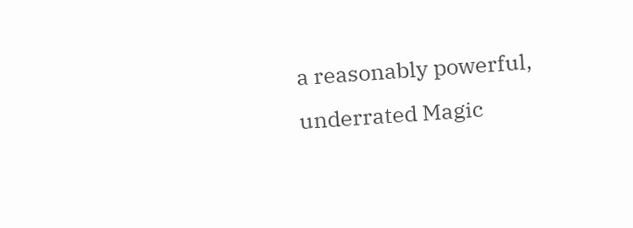a reasonably powerful, underrated Magic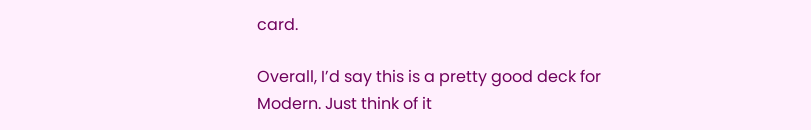card.

Overall, I’d say this is a pretty good deck for Modern. Just think of it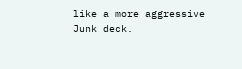like a more aggressive Junk deck.